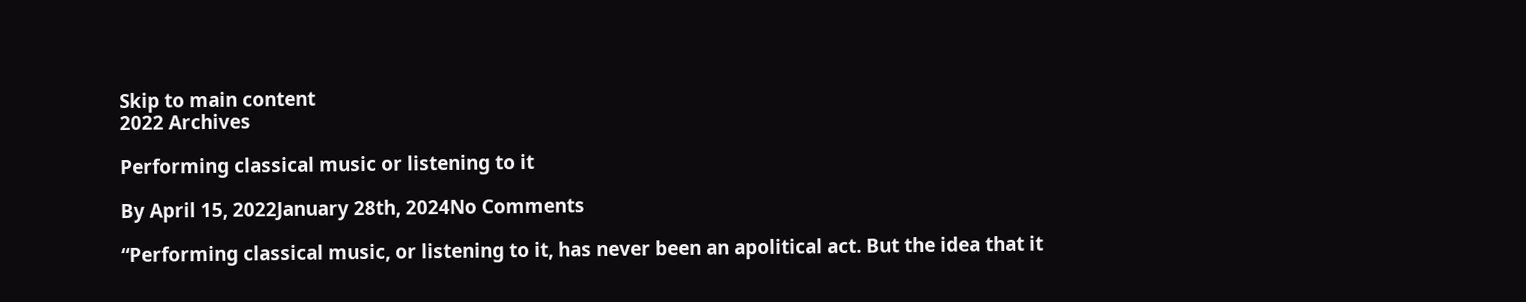Skip to main content
2022 Archives

Performing classical music or listening to it

By April 15, 2022January 28th, 2024No Comments

“Performing classical music, or listening to it, has never been an apolitical act. But the idea that it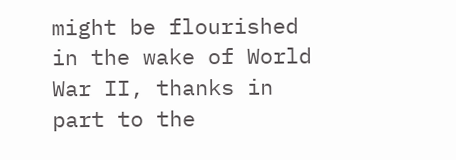might be flourished in the wake of World War II, thanks in part to the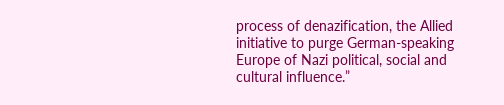process of denazification, the Allied initiative to purge German-speaking Europe of Nazi political, social and cultural influence.”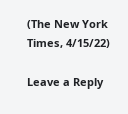(The New York Times, 4/15/22)

Leave a Reply